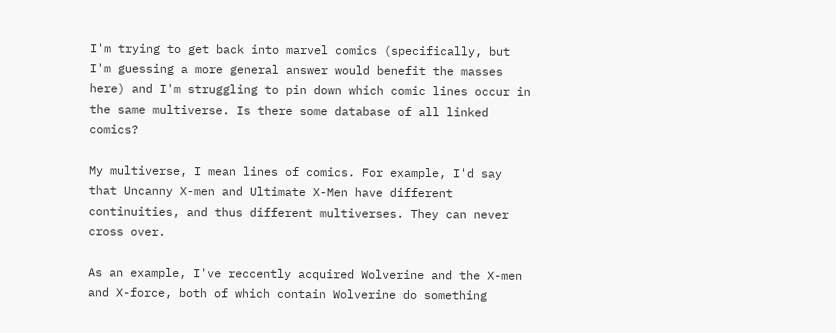I'm trying to get back into marvel comics (specifically, but I'm guessing a more general answer would benefit the masses here) and I'm struggling to pin down which comic lines occur in the same multiverse. Is there some database of all linked comics?

My multiverse, I mean lines of comics. For example, I'd say that Uncanny X-men and Ultimate X-Men have different continuities, and thus different multiverses. They can never cross over.

As an example, I've reccently acquired Wolverine and the X-men and X-force, both of which contain Wolverine do something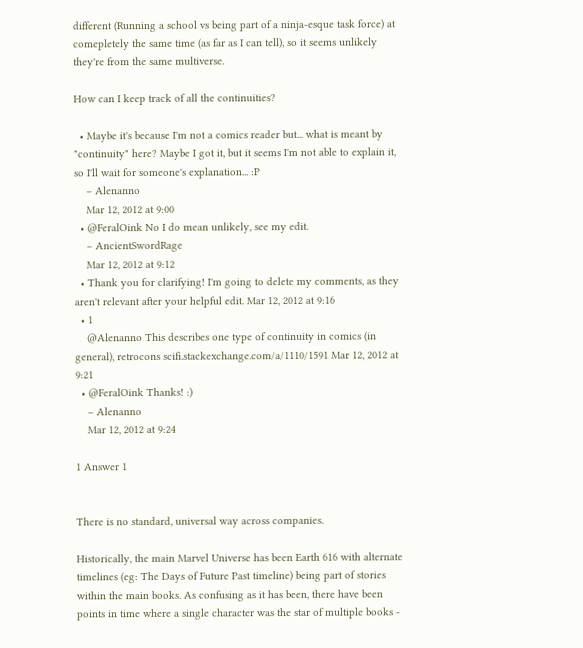different (Running a school vs being part of a ninja-esque task force) at comepletely the same time (as far as I can tell), so it seems unlikely they're from the same multiverse.

How can I keep track of all the continuities?

  • Maybe it's because I'm not a comics reader but... what is meant by "continuity" here? Maybe I got it, but it seems I'm not able to explain it, so I'll wait for someone's explanation... :P
    – Alenanno
    Mar 12, 2012 at 9:00
  • @FeralOink No I do mean unlikely, see my edit.
    – AncientSwordRage
    Mar 12, 2012 at 9:12
  • Thank you for clarifying! I'm going to delete my comments, as they aren't relevant after your helpful edit. Mar 12, 2012 at 9:16
  • 1
    @Alenanno This describes one type of continuity in comics (in general), retrocons scifi.stackexchange.com/a/1110/1591 Mar 12, 2012 at 9:21
  • @FeralOink Thanks! :)
    – Alenanno
    Mar 12, 2012 at 9:24

1 Answer 1


There is no standard, universal way across companies.

Historically, the main Marvel Universe has been Earth 616 with alternate timelines (eg: The Days of Future Past timeline) being part of stories within the main books. As confusing as it has been, there have been points in time where a single character was the star of multiple books -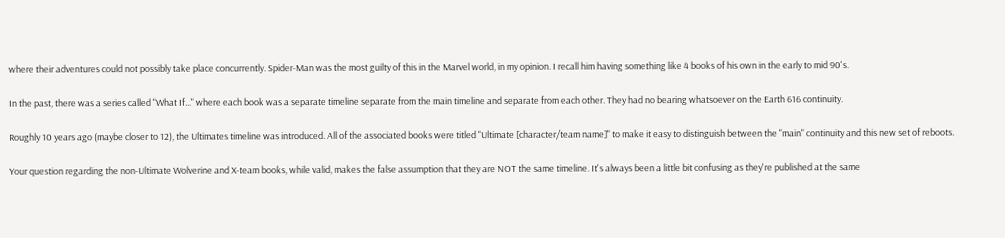where their adventures could not possibly take place concurrently. Spider-Man was the most guilty of this in the Marvel world, in my opinion. I recall him having something like 4 books of his own in the early to mid 90's.

In the past, there was a series called "What If..." where each book was a separate timeline separate from the main timeline and separate from each other. They had no bearing whatsoever on the Earth 616 continuity.

Roughly 10 years ago (maybe closer to 12), the Ultimates timeline was introduced. All of the associated books were titled "Ultimate [character/team name]" to make it easy to distinguish between the "main" continuity and this new set of reboots.

Your question regarding the non-Ultimate Wolverine and X-team books, while valid, makes the false assumption that they are NOT the same timeline. It's always been a little bit confusing as they're published at the same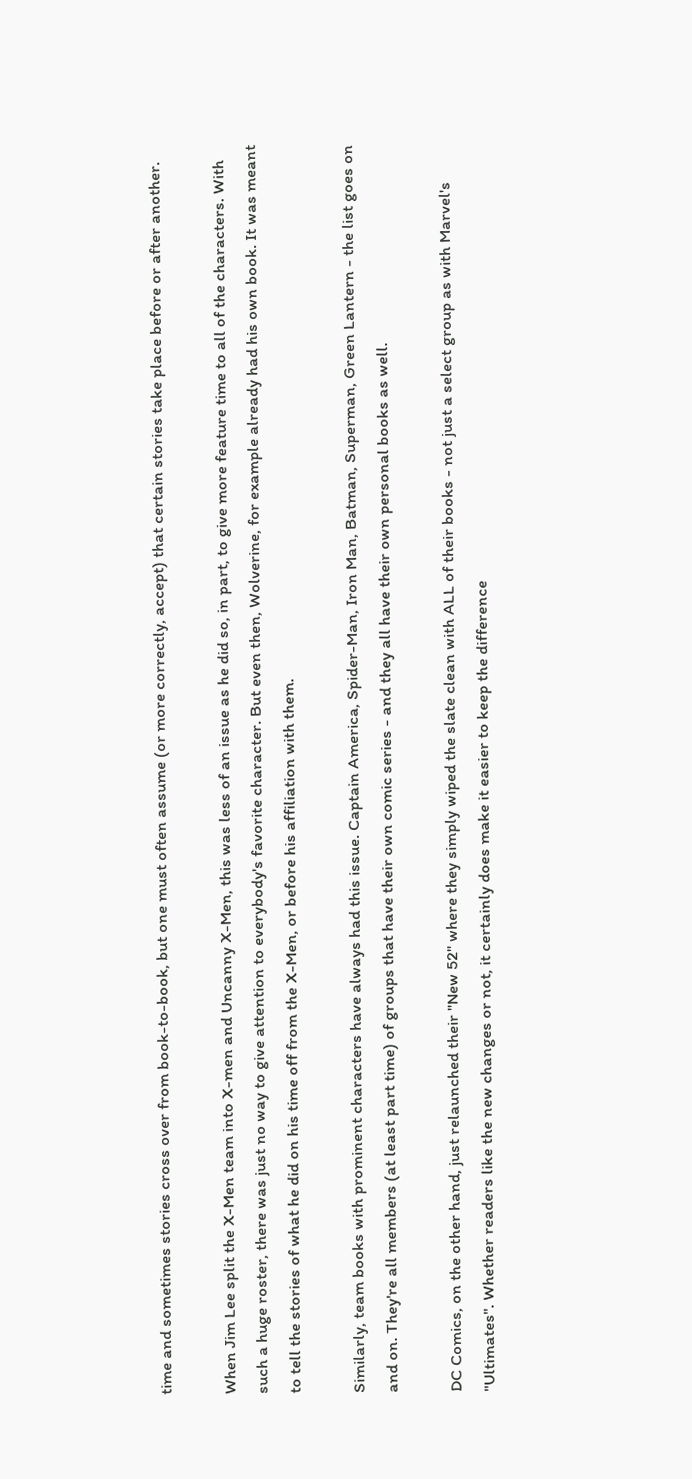time and sometimes stories cross over from book-to-book, but one must often assume (or more correctly, accept) that certain stories take place before or after another.

When Jim Lee split the X-Men team into X-men and Uncanny X-Men, this was less of an issue as he did so, in part, to give more feature time to all of the characters. With such a huge roster, there was just no way to give attention to everybody's favorite character. But even then, Wolverine, for example already had his own book. It was meant to tell the stories of what he did on his time off from the X-Men, or before his affiliation with them.

Similarly, team books with prominent characters have always had this issue. Captain America, Spider-Man, Iron Man, Batman, Superman, Green Lantern - the list goes on and on. They're all members (at least part time) of groups that have their own comic series - and they all have their own personal books as well.

DC Comics, on the other hand, just relaunched their "New 52" where they simply wiped the slate clean with ALL of their books - not just a select group as with Marvel's "Ultimates". Whether readers like the new changes or not, it certainly does make it easier to keep the difference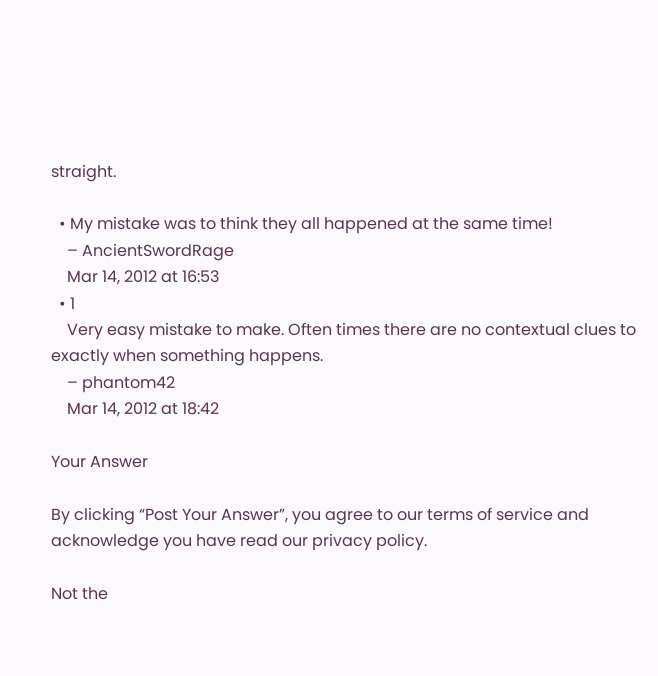straight.

  • My mistake was to think they all happened at the same time!
    – AncientSwordRage
    Mar 14, 2012 at 16:53
  • 1
    Very easy mistake to make. Often times there are no contextual clues to exactly when something happens.
    – phantom42
    Mar 14, 2012 at 18:42

Your Answer

By clicking “Post Your Answer”, you agree to our terms of service and acknowledge you have read our privacy policy.

Not the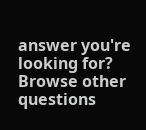answer you're looking for? Browse other questions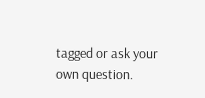tagged or ask your own question.